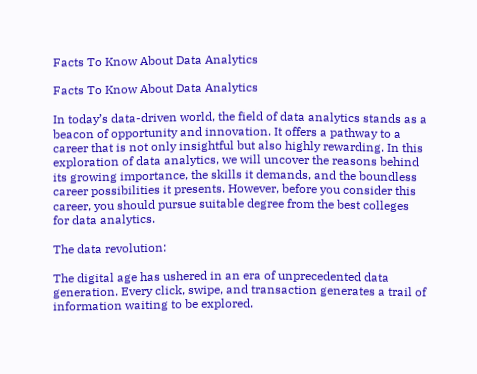Facts To Know About Data Analytics

Facts To Know About Data Analytics

In today’s data-driven world, the field of data analytics stands as a beacon of opportunity and innovation. It offers a pathway to a career that is not only insightful but also highly rewarding. In this exploration of data analytics, we will uncover the reasons behind its growing importance, the skills it demands, and the boundless career possibilities it presents. However, before you consider this career, you should pursue suitable degree from the best colleges for data analytics.

The data revolution:

The digital age has ushered in an era of unprecedented data generation. Every click, swipe, and transaction generates a trail of information waiting to be explored.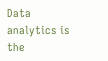Data analytics is the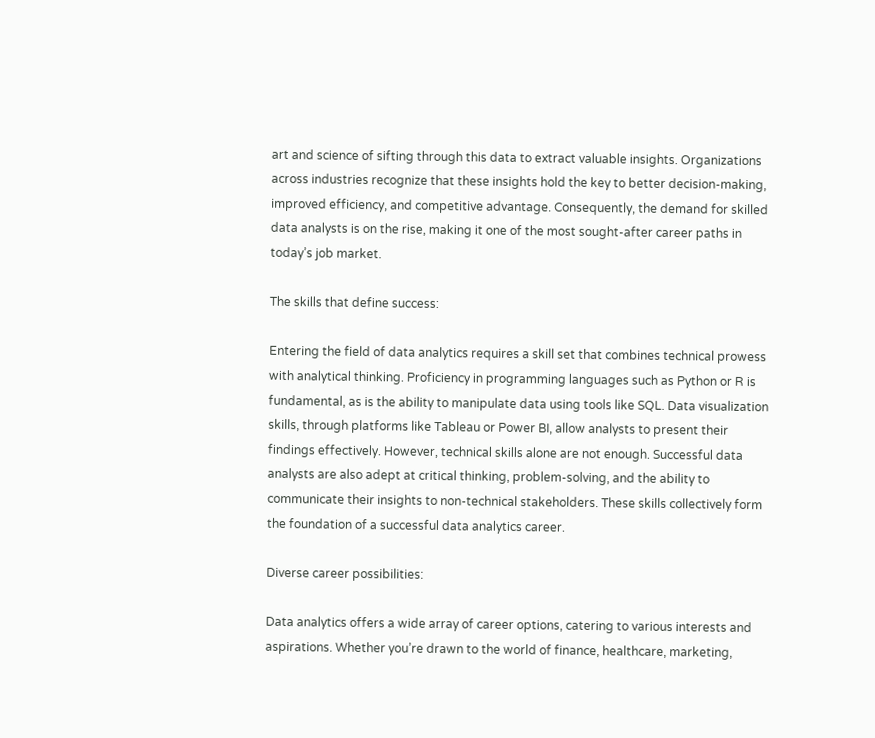art and science of sifting through this data to extract valuable insights. Organizations across industries recognize that these insights hold the key to better decision-making, improved efficiency, and competitive advantage. Consequently, the demand for skilled data analysts is on the rise, making it one of the most sought-after career paths in today’s job market.

The skills that define success:

Entering the field of data analytics requires a skill set that combines technical prowess with analytical thinking. Proficiency in programming languages such as Python or R is fundamental, as is the ability to manipulate data using tools like SQL. Data visualization skills, through platforms like Tableau or Power BI, allow analysts to present their findings effectively. However, technical skills alone are not enough. Successful data analysts are also adept at critical thinking, problem-solving, and the ability to communicate their insights to non-technical stakeholders. These skills collectively form the foundation of a successful data analytics career.

Diverse career possibilities:

Data analytics offers a wide array of career options, catering to various interests and aspirations. Whether you’re drawn to the world of finance, healthcare, marketing,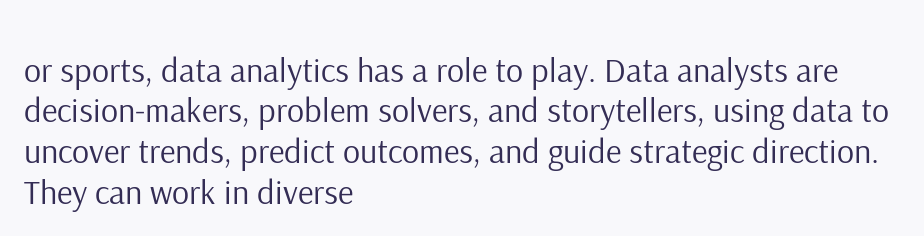or sports, data analytics has a role to play. Data analysts are decision-makers, problem solvers, and storytellers, using data to uncover trends, predict outcomes, and guide strategic direction. They can work in diverse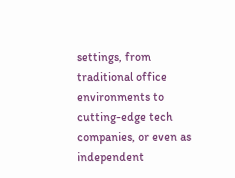settings, from traditional office environments to cutting-edge tech companies, or even as independent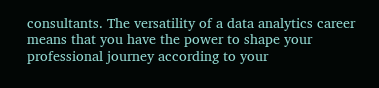consultants. The versatility of a data analytics career means that you have the power to shape your professional journey according to your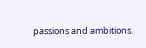passions and ambitions.